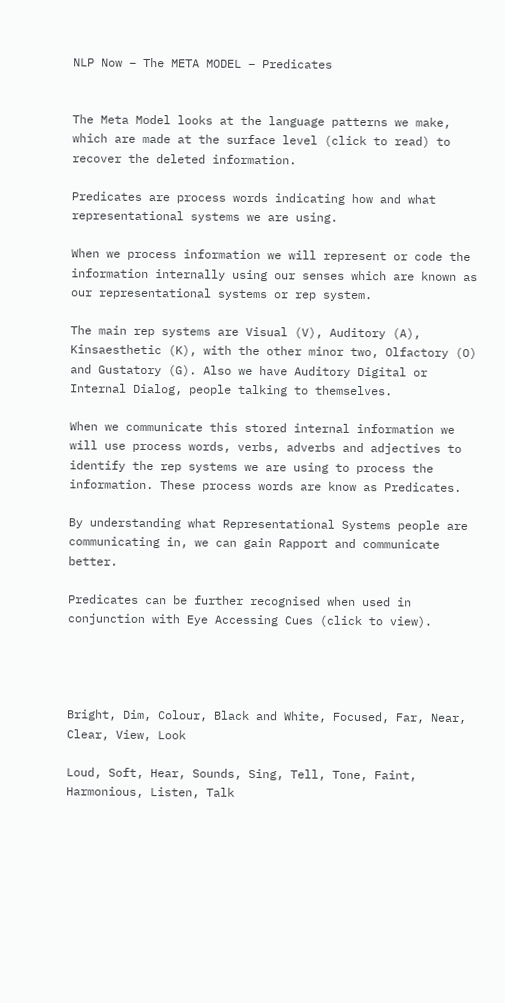NLP Now – The META MODEL – Predicates


The Meta Model looks at the language patterns we make, which are made at the surface level (click to read) to recover the deleted information.

Predicates are process words indicating how and what representational systems we are using.

When we process information we will represent or code the information internally using our senses which are known as our representational systems or rep system.

The main rep systems are Visual (V), Auditory (A), Kinsaesthetic (K), with the other minor two, Olfactory (O) and Gustatory (G). Also we have Auditory Digital or Internal Dialog, people talking to themselves.

When we communicate this stored internal information we will use process words, verbs, adverbs and adjectives to identify the rep systems we are using to process the information. These process words are know as Predicates.

By understanding what Representational Systems people are communicating in, we can gain Rapport and communicate better.

Predicates can be further recognised when used in conjunction with Eye Accessing Cues (click to view).




Bright, Dim, Colour, Black and White, Focused, Far, Near, Clear, View, Look

Loud, Soft, Hear, Sounds, Sing, Tell, Tone, Faint, Harmonious, Listen, Talk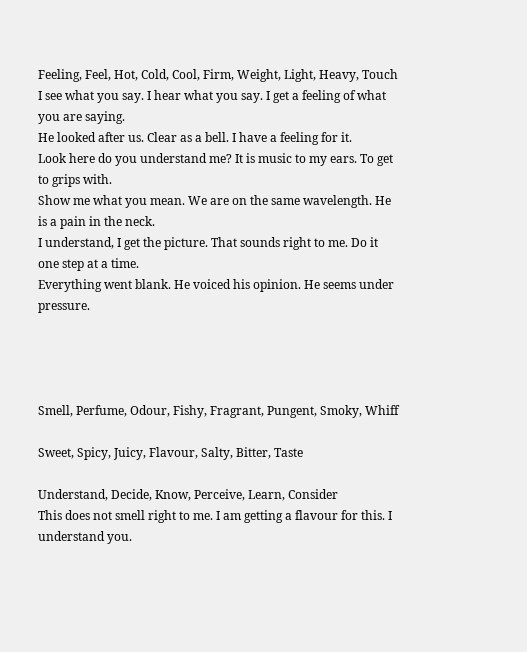Feeling, Feel, Hot, Cold, Cool, Firm, Weight, Light, Heavy, Touch
I see what you say. I hear what you say. I get a feeling of what you are saying.
He looked after us. Clear as a bell. I have a feeling for it.
Look here do you understand me? It is music to my ears. To get to grips with.
Show me what you mean. We are on the same wavelength. He is a pain in the neck.
I understand, I get the picture. That sounds right to me. Do it one step at a time.
Everything went blank. He voiced his opinion. He seems under pressure.




Smell, Perfume, Odour, Fishy, Fragrant, Pungent, Smoky, Whiff

Sweet, Spicy, Juicy, Flavour, Salty, Bitter, Taste

Understand, Decide, Know, Perceive, Learn, Consider
This does not smell right to me. I am getting a flavour for this. I understand you.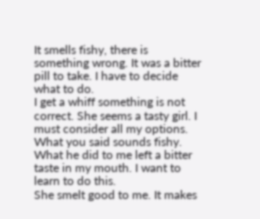It smells fishy, there is something wrong. It was a bitter pill to take. I have to decide what to do.
I get a whiff something is not correct. She seems a tasty girl. I must consider all my options.
What you said sounds fishy. What he did to me left a bitter taste in my mouth. I want to learn to do this.
She smelt good to me. It makes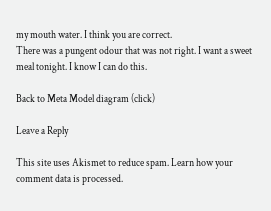my mouth water. I think you are correct.
There was a pungent odour that was not right. I want a sweet meal tonight. I know I can do this.

Back to Meta Model diagram (click)

Leave a Reply

This site uses Akismet to reduce spam. Learn how your comment data is processed.